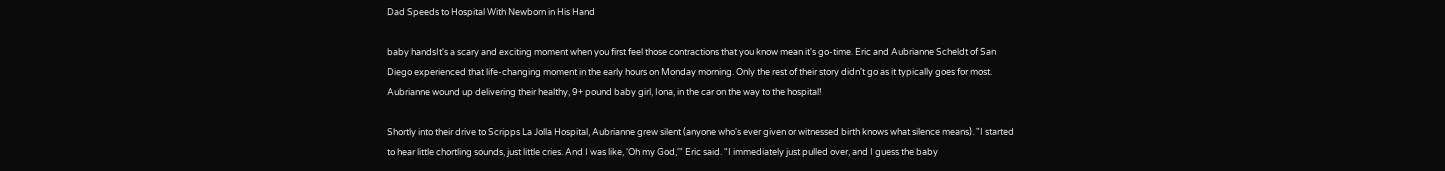Dad Speeds to Hospital With Newborn in His Hand

baby handsIt's a scary and exciting moment when you first feel those contractions that you know mean it's go-time. Eric and Aubrianne Scheldt of San Diego experienced that life-changing moment in the early hours on Monday morning. Only the rest of their story didn't go as it typically goes for most. Aubrianne wound up delivering their healthy, 9+ pound baby girl, Iona, in the car on the way to the hospital!

Shortly into their drive to Scripps La Jolla Hospital, Aubrianne grew silent (anyone who's ever given or witnessed birth knows what silence means). "I started to hear little chortling sounds, just little cries. And I was like, 'Oh my God,'" Eric said. "I immediately just pulled over, and I guess the baby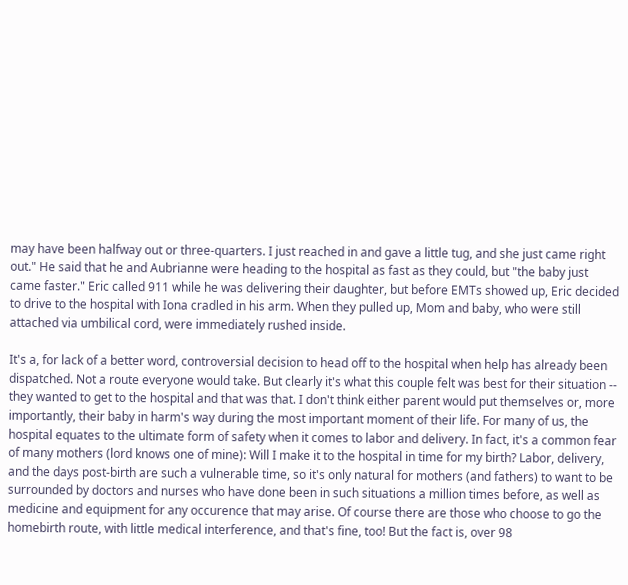may have been halfway out or three-quarters. I just reached in and gave a little tug, and she just came right out." He said that he and Aubrianne were heading to the hospital as fast as they could, but "the baby just came faster." Eric called 911 while he was delivering their daughter, but before EMTs showed up, Eric decided to drive to the hospital with Iona cradled in his arm. When they pulled up, Mom and baby, who were still attached via umbilical cord, were immediately rushed inside.

It's a, for lack of a better word, controversial decision to head off to the hospital when help has already been dispatched. Not a route everyone would take. But clearly it's what this couple felt was best for their situation -- they wanted to get to the hospital and that was that. I don't think either parent would put themselves or, more importantly, their baby in harm's way during the most important moment of their life. For many of us, the hospital equates to the ultimate form of safety when it comes to labor and delivery. In fact, it's a common fear of many mothers (lord knows one of mine): Will I make it to the hospital in time for my birth? Labor, delivery, and the days post-birth are such a vulnerable time, so it's only natural for mothers (and fathers) to want to be surrounded by doctors and nurses who have done been in such situations a million times before, as well as medicine and equipment for any occurence that may arise. Of course there are those who choose to go the homebirth route, with little medical interference, and that's fine, too! But the fact is, over 98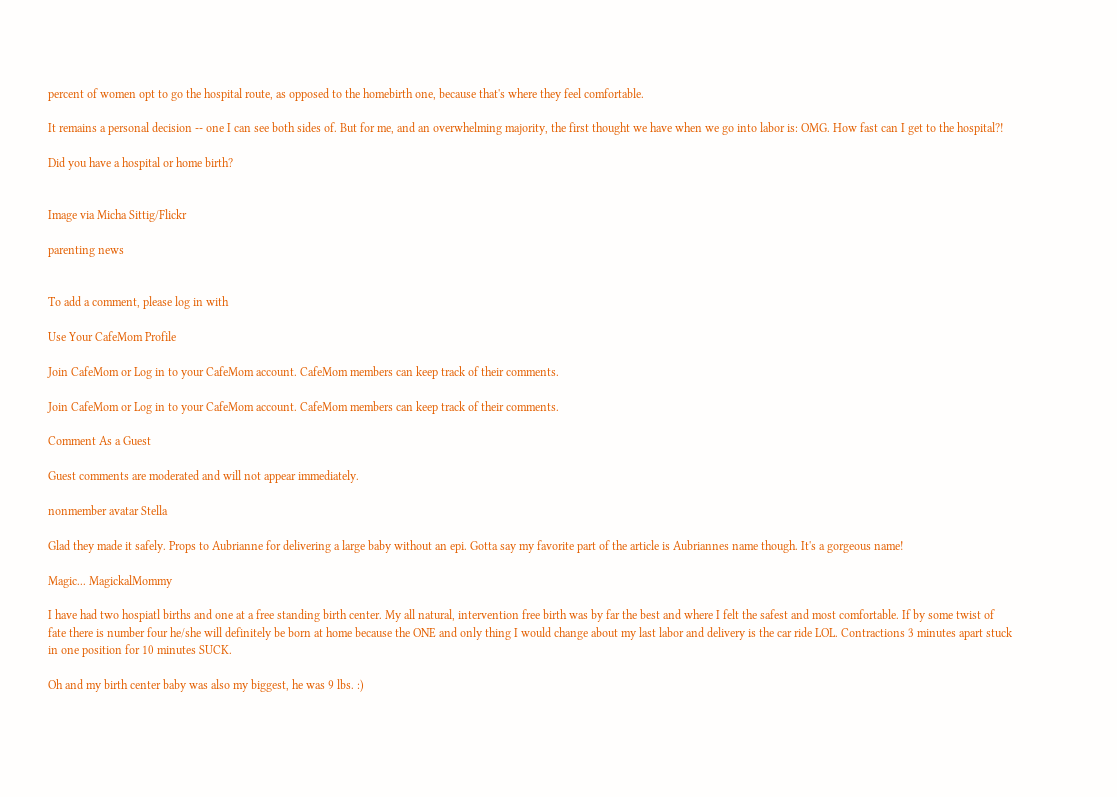percent of women opt to go the hospital route, as opposed to the homebirth one, because that's where they feel comfortable.

It remains a personal decision -- one I can see both sides of. But for me, and an overwhelming majority, the first thought we have when we go into labor is: OMG. How fast can I get to the hospital?!

Did you have a hospital or home birth?


Image via Micha Sittig/Flickr

parenting news


To add a comment, please log in with

Use Your CafeMom Profile

Join CafeMom or Log in to your CafeMom account. CafeMom members can keep track of their comments.

Join CafeMom or Log in to your CafeMom account. CafeMom members can keep track of their comments.

Comment As a Guest

Guest comments are moderated and will not appear immediately.

nonmember avatar Stella

Glad they made it safely. Props to Aubrianne for delivering a large baby without an epi. Gotta say my favorite part of the article is Aubriannes name though. It's a gorgeous name!

Magic... MagickalMommy

I have had two hospiatl births and one at a free standing birth center. My all natural, intervention free birth was by far the best and where I felt the safest and most comfortable. If by some twist of fate there is number four he/she will definitely be born at home because the ONE and only thing I would change about my last labor and delivery is the car ride LOL. Contractions 3 minutes apart stuck in one position for 10 minutes SUCK.

Oh and my birth center baby was also my biggest, he was 9 lbs. :)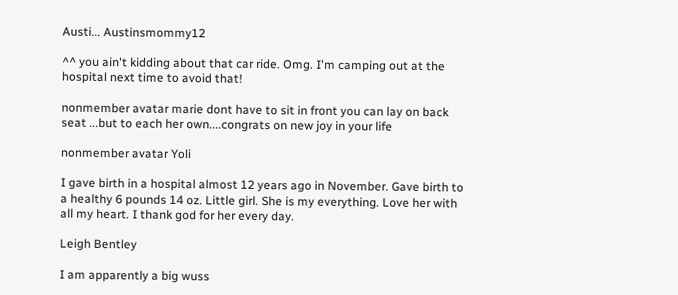Austi... Austinsmommy12

^^ you ain't kidding about that car ride. Omg. I'm camping out at the hospital next time to avoid that!

nonmember avatar marie dont have to sit in front you can lay on back seat ...but to each her own....congrats on new joy in your life

nonmember avatar Yoli

I gave birth in a hospital almost 12 years ago in November. Gave birth to a healthy 6 pounds 14 oz. Little girl. She is my everything. Love her with all my heart. I thank god for her every day.

Leigh Bentley

I am apparently a big wuss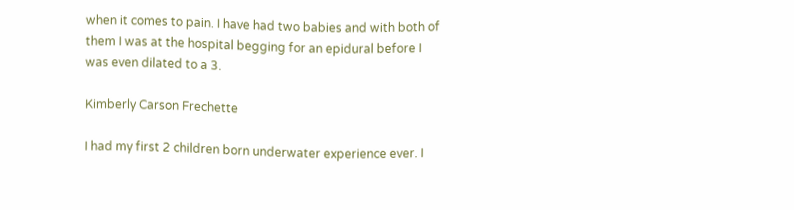when it comes to pain. I have had two babies and with both of them I was at the hospital begging for an epidural before I was even dilated to a 3.

Kimberly Carson Frechette

I had my first 2 children born underwater experience ever. I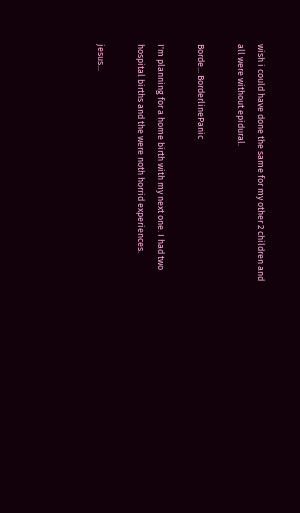wish i could have done the same for my other 2 children and all were without epidural.

Borde... BorderlinePanic

I'm planning for a home birth with my next one. I had two hospital births and the were noth horrid experiences.

jesus...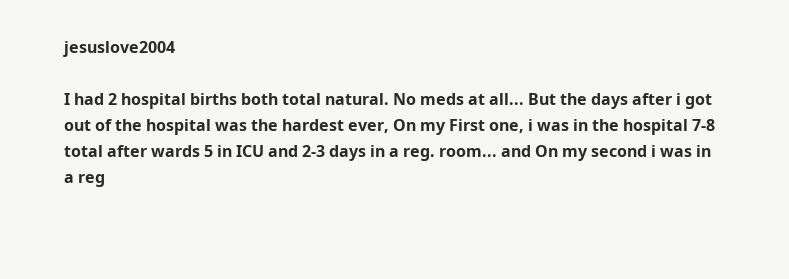jesuslove2004

I had 2 hospital births both total natural. No meds at all... But the days after i got out of the hospital was the hardest ever, On my First one, i was in the hospital 7-8 total after wards 5 in ICU and 2-3 days in a reg. room... and On my second i was in a reg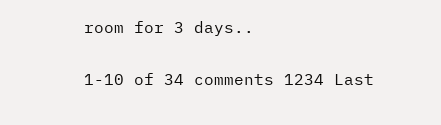room for 3 days..


1-10 of 34 comments 1234 Last